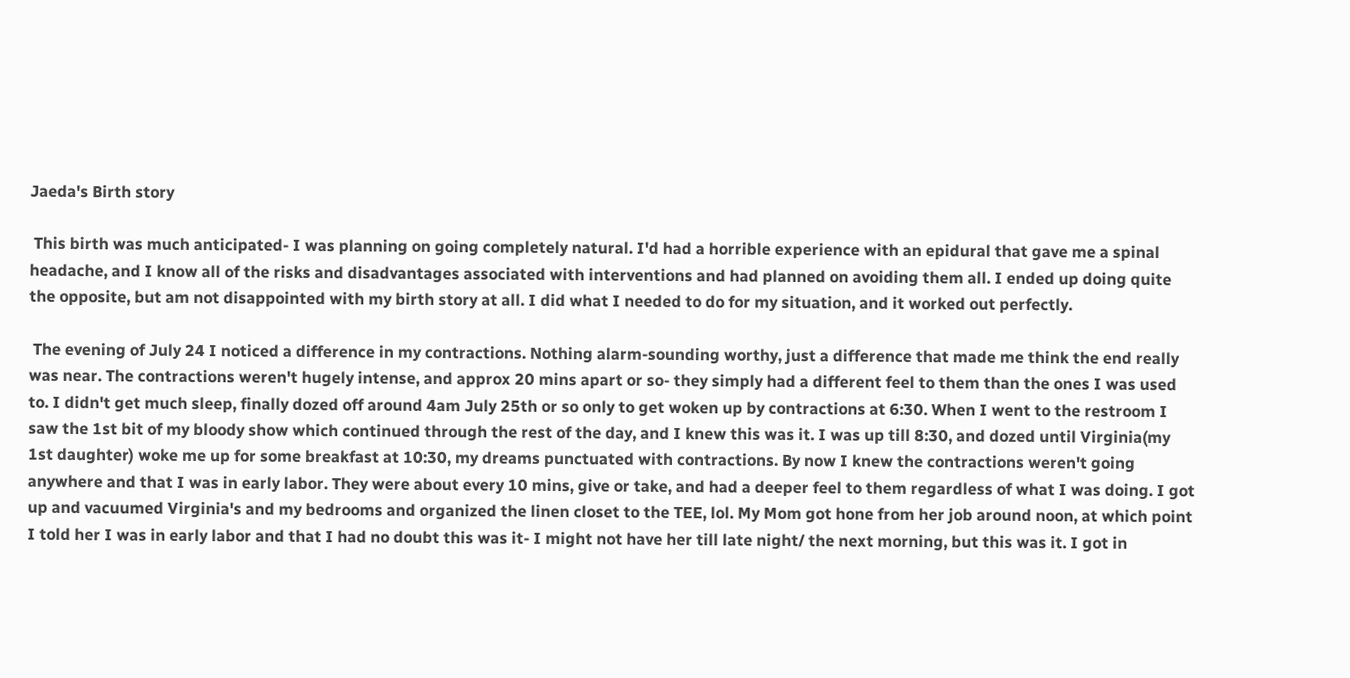Jaeda's Birth story

 This birth was much anticipated- I was planning on going completely natural. I'd had a horrible experience with an epidural that gave me a spinal headache, and I know all of the risks and disadvantages associated with interventions and had planned on avoiding them all. I ended up doing quite the opposite, but am not disappointed with my birth story at all. I did what I needed to do for my situation, and it worked out perfectly.

 The evening of July 24 I noticed a difference in my contractions. Nothing alarm-sounding worthy, just a difference that made me think the end really was near. The contractions weren't hugely intense, and approx 20 mins apart or so- they simply had a different feel to them than the ones I was used to. I didn't get much sleep, finally dozed off around 4am July 25th or so only to get woken up by contractions at 6:30. When I went to the restroom I saw the 1st bit of my bloody show which continued through the rest of the day, and I knew this was it. I was up till 8:30, and dozed until Virginia(my 1st daughter) woke me up for some breakfast at 10:30, my dreams punctuated with contractions. By now I knew the contractions weren't going anywhere and that I was in early labor. They were about every 10 mins, give or take, and had a deeper feel to them regardless of what I was doing. I got up and vacuumed Virginia's and my bedrooms and organized the linen closet to the TEE, lol. My Mom got hone from her job around noon, at which point I told her I was in early labor and that I had no doubt this was it- I might not have her till late night/ the next morning, but this was it. I got in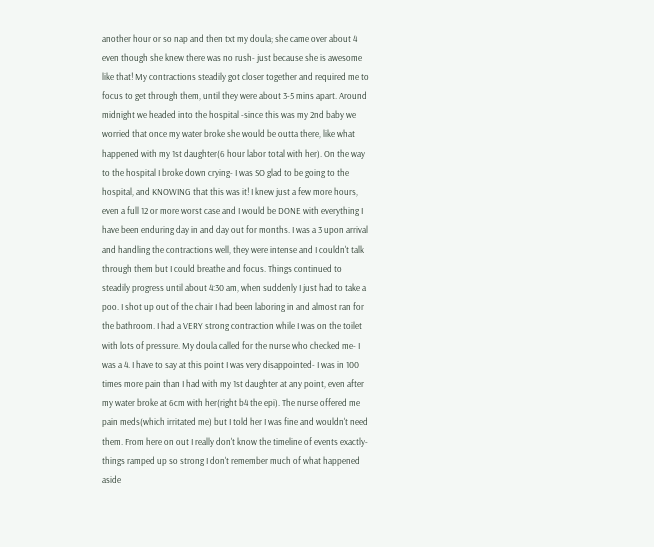another hour or so nap and then txt my doula; she came over about 4 even though she knew there was no rush- just because she is awesome like that! My contractions steadily got closer together and required me to focus to get through them, until they were about 3-5 mins apart. Around midnight we headed into the hospital -since this was my 2nd baby we worried that once my water broke she would be outta there, like what happened with my 1st daughter(6 hour labor total with her). On the way to the hospital I broke down crying- I was SO glad to be going to the hospital, and KNOWING that this was it! I knew just a few more hours, even a full 12 or more worst case and I would be DONE with everything I have been enduring day in and day out for months. I was a 3 upon arrival and handling the contractions well, they were intense and I couldn't talk through them but I could breathe and focus. Things continued to steadily progress until about 4:30 am, when suddenly I just had to take a poo. I shot up out of the chair I had been laboring in and almost ran for the bathroom. I had a VERY strong contraction while I was on the toilet with lots of pressure. My doula called for the nurse who checked me- I was a 4. I have to say at this point I was very disappointed- I was in 100 times more pain than I had with my 1st daughter at any point, even after my water broke at 6cm with her(right b4 the epi). The nurse offered me pain meds(which irritated me) but I told her I was fine and wouldn't need them. From here on out I really don't know the timeline of events exactly- things ramped up so strong I don't remember much of what happened aside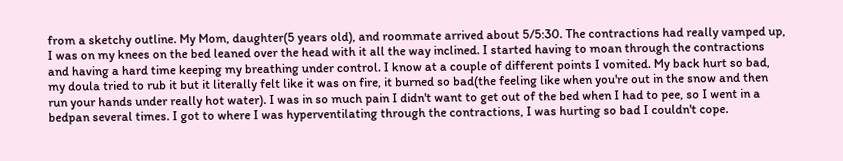from a sketchy outline. My Mom, daughter(5 years old), and roommate arrived about 5/5:30. The contractions had really vamped up, I was on my knees on the bed leaned over the head with it all the way inclined. I started having to moan through the contractions and having a hard time keeping my breathing under control. I know at a couple of different points I vomited. My back hurt so bad, my doula tried to rub it but it literally felt like it was on fire, it burned so bad(the feeling like when you're out in the snow and then run your hands under really hot water). I was in so much pain I didn't want to get out of the bed when I had to pee, so I went in a bedpan several times. I got to where I was hyperventilating through the contractions, I was hurting so bad I couldn't cope.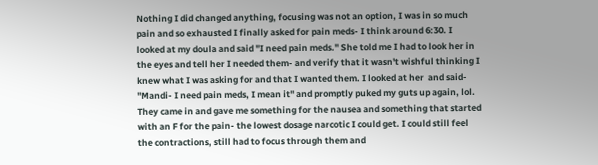Nothing I did changed anything, focusing was not an option, I was in so much pain and so exhausted I finally asked for pain meds- I think around 6:30. I looked at my doula and said "I need pain meds." She told me I had to look her in the eyes and tell her I needed them- and verify that it wasn't wishful thinking I knew what I was asking for and that I wanted them. I looked at her  and said- "Mandi- I need pain meds, I mean it" and promptly puked my guts up again, lol. They came in and gave me something for the nausea and something that started with an F for the pain- the lowest dosage narcotic I could get. I could still feel the contractions, still had to focus through them and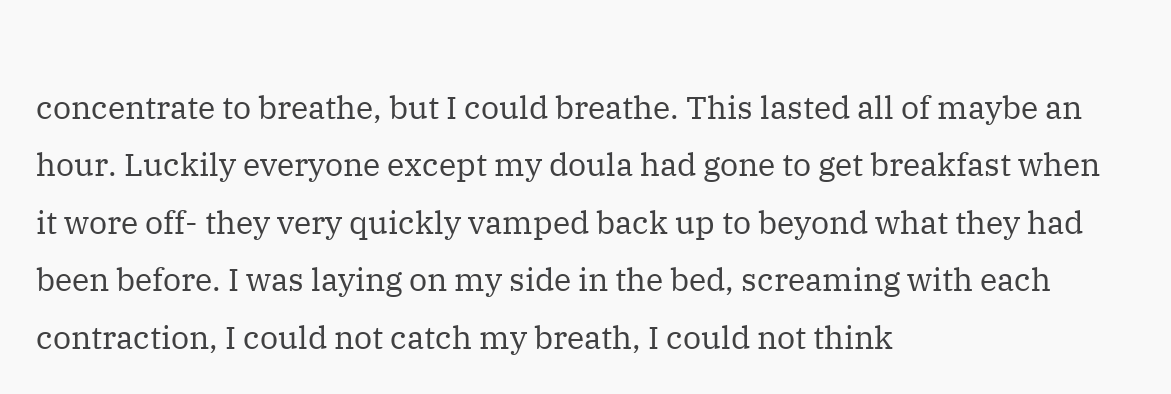concentrate to breathe, but I could breathe. This lasted all of maybe an hour. Luckily everyone except my doula had gone to get breakfast when it wore off- they very quickly vamped back up to beyond what they had been before. I was laying on my side in the bed, screaming with each contraction, I could not catch my breath, I could not think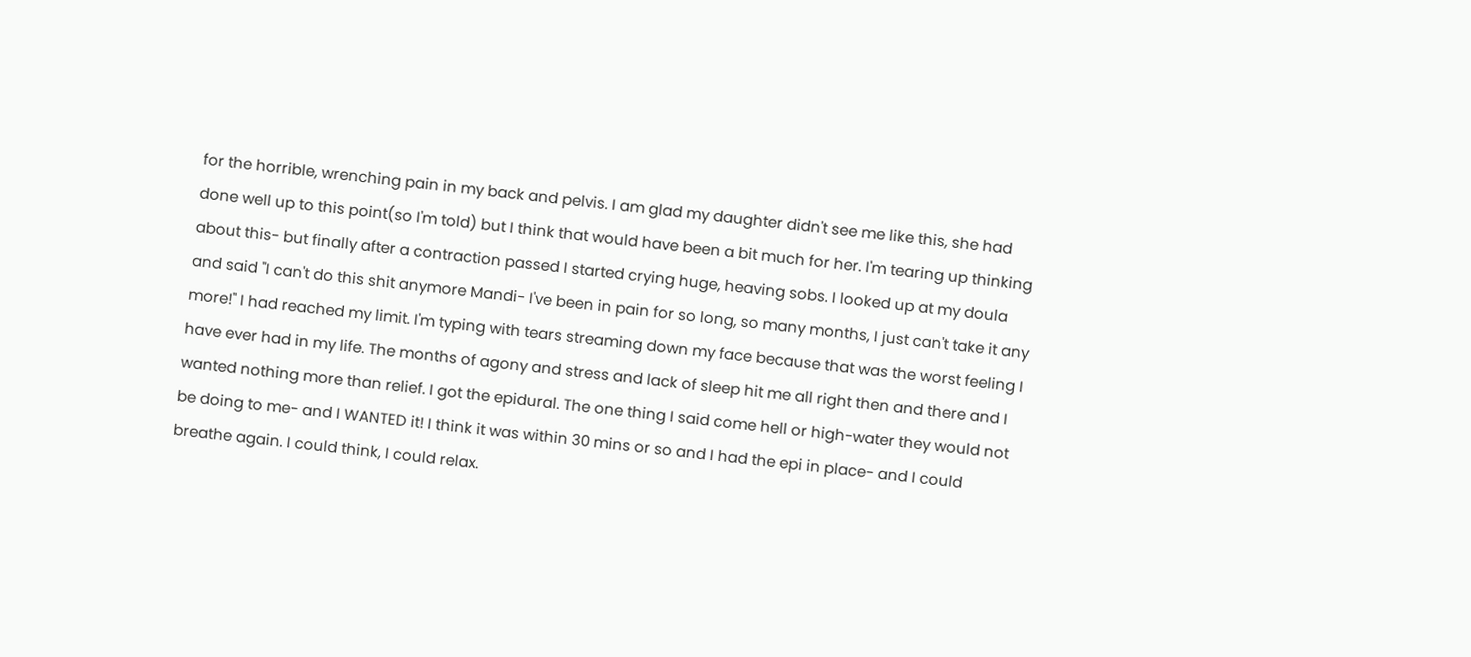for the horrible, wrenching pain in my back and pelvis. I am glad my daughter didn't see me like this, she had done well up to this point(so I'm told) but I think that would have been a bit much for her. I'm tearing up thinking about this- but finally after a contraction passed I started crying huge, heaving sobs. I looked up at my doula and said "I can't do this shit anymore Mandi- I've been in pain for so long, so many months, I just can't take it any more!" I had reached my limit. I'm typing with tears streaming down my face because that was the worst feeling I have ever had in my life. The months of agony and stress and lack of sleep hit me all right then and there and I wanted nothing more than relief. I got the epidural. The one thing I said come hell or high-water they would not be doing to me- and I WANTED it! I think it was within 30 mins or so and I had the epi in place- and I could breathe again. I could think, I could relax.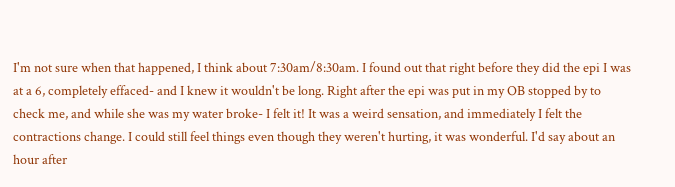I'm not sure when that happened, I think about 7:30am/8:30am. I found out that right before they did the epi I was at a 6, completely effaced- and I knew it wouldn't be long. Right after the epi was put in my OB stopped by to check me, and while she was my water broke- I felt it! It was a weird sensation, and immediately I felt the contractions change. I could still feel things even though they weren't hurting, it was wonderful. I'd say about an hour after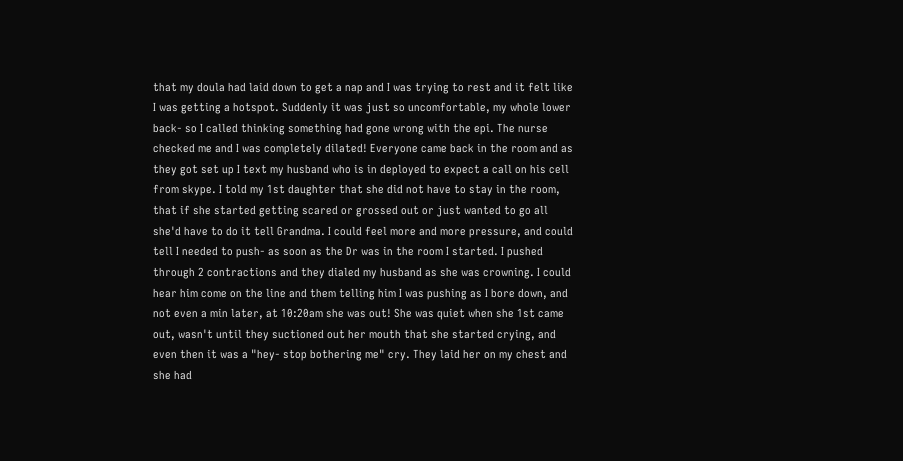that my doula had laid down to get a nap and I was trying to rest and it felt like I was getting a hotspot. Suddenly it was just so uncomfortable, my whole lower back- so I called thinking something had gone wrong with the epi. The nurse checked me and I was completely dilated! Everyone came back in the room and as they got set up I text my husband who is in deployed to expect a call on his cell from skype. I told my 1st daughter that she did not have to stay in the room, that if she started getting scared or grossed out or just wanted to go all she'd have to do it tell Grandma. I could feel more and more pressure, and could tell I needed to push- as soon as the Dr was in the room I started. I pushed through 2 contractions and they dialed my husband as she was crowning. I could hear him come on the line and them telling him I was pushing as I bore down, and not even a min later, at 10:20am she was out! She was quiet when she 1st came out, wasn't until they suctioned out her mouth that she started crying, and even then it was a "hey- stop bothering me" cry. They laid her on my chest and she had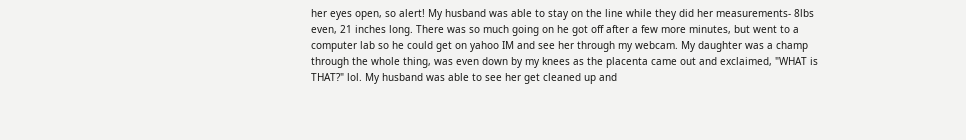her eyes open, so alert! My husband was able to stay on the line while they did her measurements- 8lbs even, 21 inches long. There was so much going on he got off after a few more minutes, but went to a computer lab so he could get on yahoo IM and see her through my webcam. My daughter was a champ through the whole thing, was even down by my knees as the placenta came out and exclaimed, "WHAT is THAT?" lol. My husband was able to see her get cleaned up and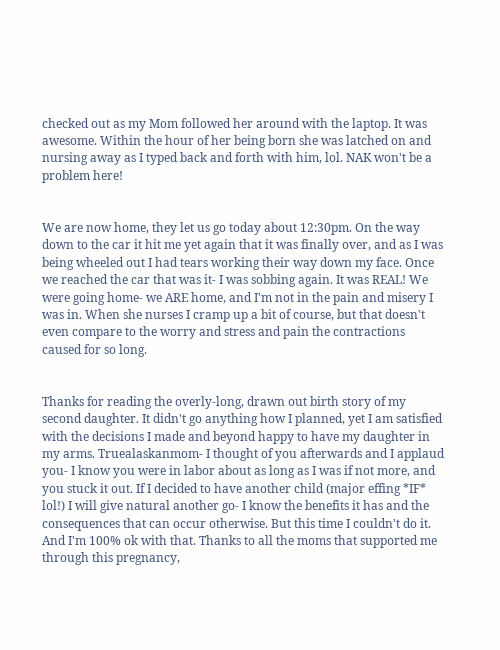checked out as my Mom followed her around with the laptop. It was awesome. Within the hour of her being born she was latched on and nursing away as I typed back and forth with him, lol. NAK won't be a problem here!


We are now home, they let us go today about 12:30pm. On the way down to the car it hit me yet again that it was finally over, and as I was being wheeled out I had tears working their way down my face. Once we reached the car that was it- I was sobbing again. It was REAL! We were going home- we ARE home, and I'm not in the pain and misery I was in. When she nurses I cramp up a bit of course, but that doesn't even compare to the worry and stress and pain the contractions caused for so long.


Thanks for reading the overly-long, drawn out birth story of my second daughter. It didn't go anything how I planned, yet I am satisfied with the decisions I made and beyond happy to have my daughter in my arms. Truealaskanmom- I thought of you afterwards and I applaud you- I know you were in labor about as long as I was if not more, and you stuck it out. If I decided to have another child (major effing *IF* lol!) I will give natural another go- I know the benefits it has and the consequences that can occur otherwise. But this time I couldn't do it. And I'm 100% ok with that. Thanks to all the moms that supported me through this pregnancy,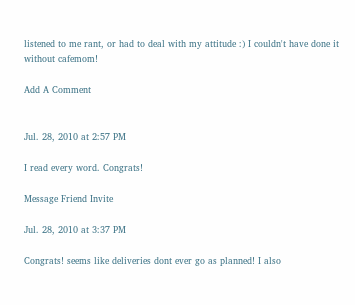listened to me rant, or had to deal with my attitude :) I couldn't have done it without cafemom!

Add A Comment


Jul. 28, 2010 at 2:57 PM

I read every word. Congrats!

Message Friend Invite

Jul. 28, 2010 at 3:37 PM

Congrats! seems like deliveries dont ever go as planned! I also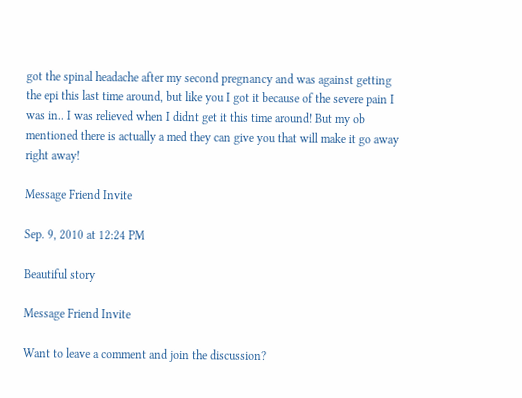got the spinal headache after my second pregnancy and was against getting the epi this last time around, but like you I got it because of the severe pain I was in.. I was relieved when I didnt get it this time around! But my ob mentioned there is actually a med they can give you that will make it go away right away!

Message Friend Invite

Sep. 9, 2010 at 12:24 PM

Beautiful story

Message Friend Invite

Want to leave a comment and join the discussion?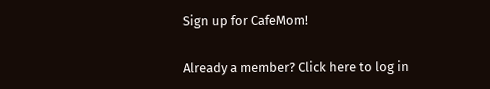Sign up for CafeMom!

Already a member? Click here to log in